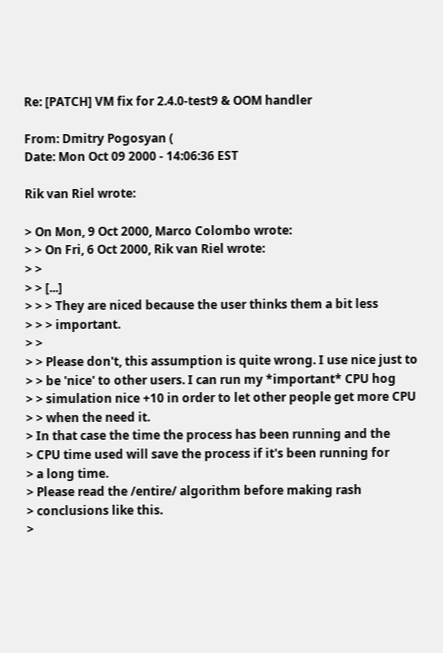Re: [PATCH] VM fix for 2.4.0-test9 & OOM handler

From: Dmitry Pogosyan (
Date: Mon Oct 09 2000 - 14:06:36 EST

Rik van Riel wrote:

> On Mon, 9 Oct 2000, Marco Colombo wrote:
> > On Fri, 6 Oct 2000, Rik van Riel wrote:
> >
> > [...]
> > > They are niced because the user thinks them a bit less
> > > important.
> >
> > Please don't, this assumption is quite wrong. I use nice just to
> > be 'nice' to other users. I can run my *important* CPU hog
> > simulation nice +10 in order to let other people get more CPU
> > when the need it.
> In that case the time the process has been running and the
> CPU time used will save the process if it's been running for
> a long time.
> Please read the /entire/ algorithm before making rash
> conclusions like this.
>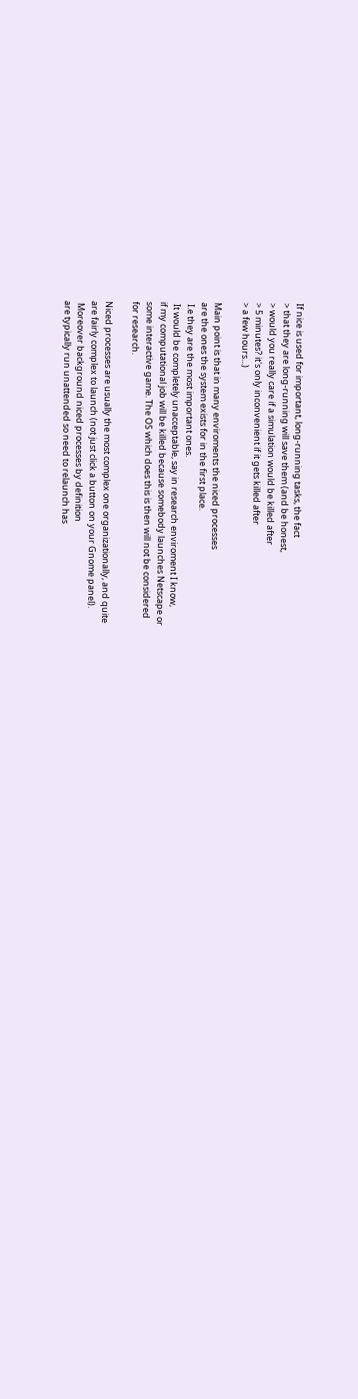If nice is used for important, long-running tasks, the fact
> that they are long-running will save them (and be honest,
> would you really care if a simulation would be killed after
> 5 minutes? it's only inconvenient if it gets killed after
> a few hours...)

Main point is that in many enviroments the niced processes
are the ones the system exists for in the first place.
 I.e they are the most important ones.
 It would be completely unacceptable, say in research enviroment I know,
if my computational job will be killed because somebody launches Netscape or
some interactive game. The OS which does this is then will not be considered
for research.

Niced processes are usually the most complex one organizationally, and quite
are fairly complex to launch (not just click a button on your Gnome panel).
 Moreover background niced processes by definition
are typically run unattended so need to relaunch has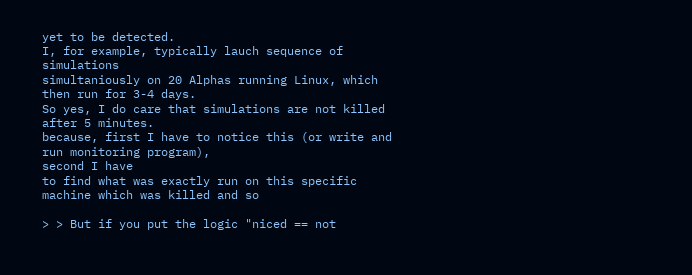yet to be detected.
I, for example, typically lauch sequence of simulations
simultaniously on 20 Alphas running Linux, which then run for 3-4 days.
So yes, I do care that simulations are not killed after 5 minutes.
because, first I have to notice this (or write and run monitoring program),
second I have
to find what was exactly run on this specific machine which was killed and so

> > But if you put the logic "niced == not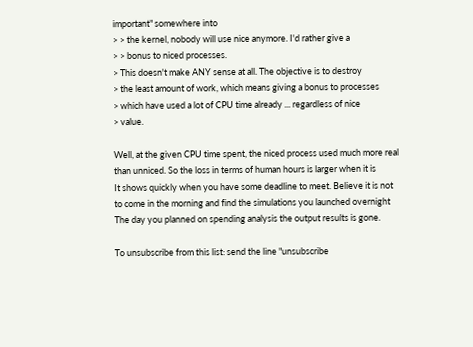important" somewhere into
> > the kernel, nobody will use nice anymore. I'd rather give a
> > bonus to niced processes.
> This doesn't make ANY sense at all. The objective is to destroy
> the least amount of work, which means giving a bonus to processes
> which have used a lot of CPU time already ... regardless of nice
> value.

Well, at the given CPU time spent, the niced process used much more real
than unniced. So the loss in terms of human hours is larger when it is
It shows quickly when you have some deadline to meet. Believe it is not
to come in the morning and find the simulations you launched overnight
The day you planned on spending analysis the output results is gone.

To unsubscribe from this list: send the line "unsubscribe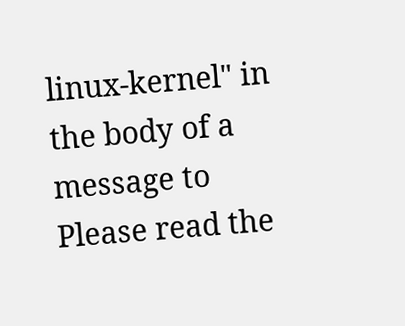linux-kernel" in
the body of a message to
Please read the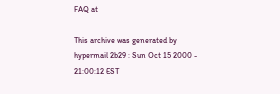FAQ at

This archive was generated by hypermail 2b29 : Sun Oct 15 2000 - 21:00:12 EST